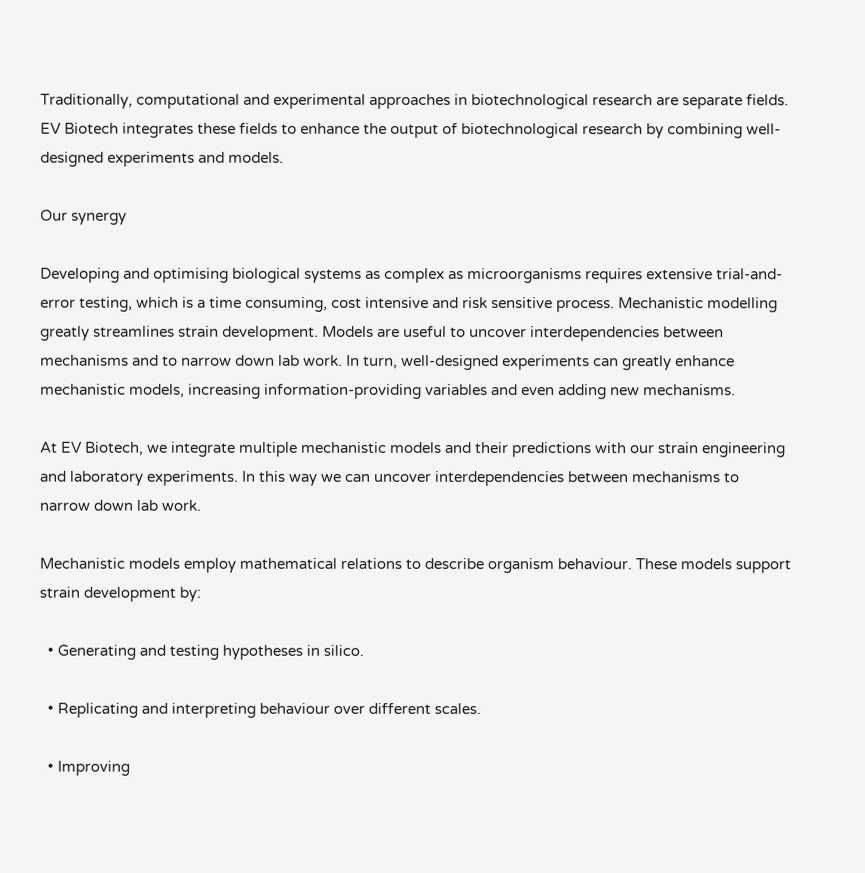Traditionally, computational and experimental approaches in biotechnological research are separate fields. EV Biotech integrates these fields to enhance the output of biotechnological research by combining well-designed experiments and models.

Our synergy

Developing and optimising biological systems as complex as microorganisms requires extensive trial-and-error testing, which is a time consuming, cost intensive and risk sensitive process. Mechanistic modelling greatly streamlines strain development. Models are useful to uncover interdependencies between mechanisms and to narrow down lab work. In turn, well-designed experiments can greatly enhance mechanistic models, increasing information-providing variables and even adding new mechanisms.

At EV Biotech, we integrate multiple mechanistic models and their predictions with our strain engineering and laboratory experiments. In this way we can uncover interdependencies between mechanisms to narrow down lab work.

Mechanistic models employ mathematical relations to describe organism behaviour. These models support strain development by:

  • Generating and testing hypotheses in silico.

  • Replicating and interpreting behaviour over different scales.

  • Improving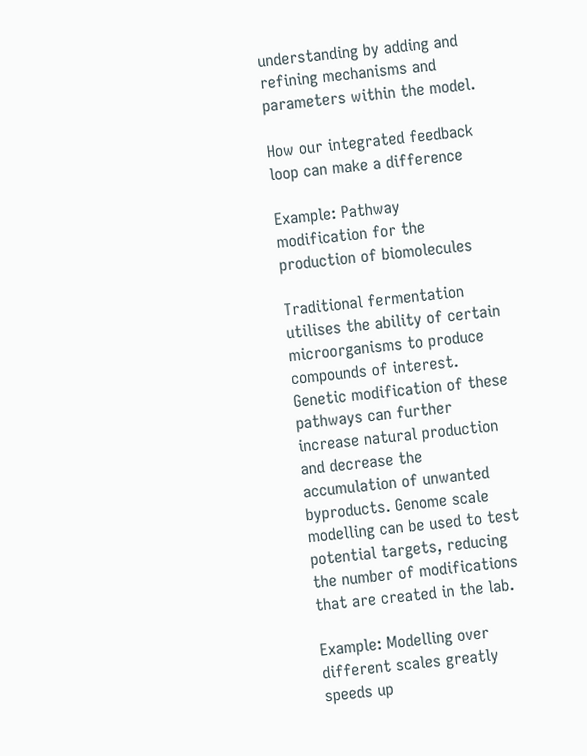understanding by adding and refining mechanisms and parameters within the model.

How our integrated feedback loop can make a difference

Example: Pathway modification for the production of biomolecules

Traditional fermentation utilises the ability of certain microorganisms to produce compounds of interest. Genetic modification of these pathways can further increase natural production and decrease the accumulation of unwanted byproducts. Genome scale modelling can be used to test potential targets, reducing the number of modifications that are created in the lab.

Example: Modelling over different scales greatly speeds up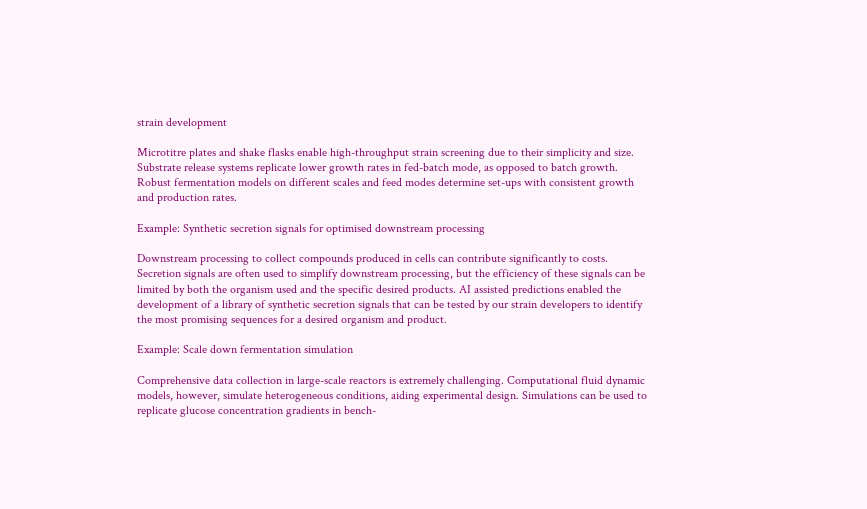strain development

Microtitre plates and shake flasks enable high-throughput strain screening due to their simplicity and size. Substrate release systems replicate lower growth rates in fed-batch mode, as opposed to batch growth. Robust fermentation models on different scales and feed modes determine set-ups with consistent growth and production rates.

Example: Synthetic secretion signals for optimised downstream processing

Downstream processing to collect compounds produced in cells can contribute significantly to costs. Secretion signals are often used to simplify downstream processing, but the efficiency of these signals can be limited by both the organism used and the specific desired products. AI assisted predictions enabled the development of a library of synthetic secretion signals that can be tested by our strain developers to identify the most promising sequences for a desired organism and product.

Example: Scale down fermentation simulation

Comprehensive data collection in large-scale reactors is extremely challenging. Computational fluid dynamic models, however, simulate heterogeneous conditions, aiding experimental design. Simulations can be used to replicate glucose concentration gradients in bench-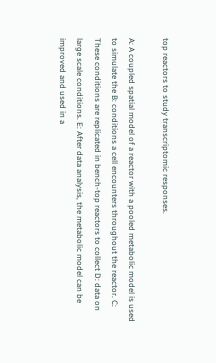top reactors to study transcriptomic responses.

A: A coupled spatial model of a reactor with a pooled metabolic model is used to simulate the B: conditions a cell encounters throughout the reactor. C: These conditions are replicated in bench-top reactors to collect D: data on large scale conditions. E: After data analysis, the metabolic model can be improved and used in a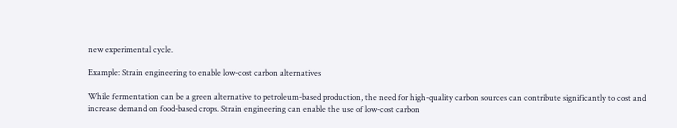new experimental cycle.

Example: Strain engineering to enable low-cost carbon alternatives

While fermentation can be a green alternative to petroleum-based production, the need for high-quality carbon sources can contribute significantly to cost and increase demand on food-based crops. Strain engineering can enable the use of low-cost carbon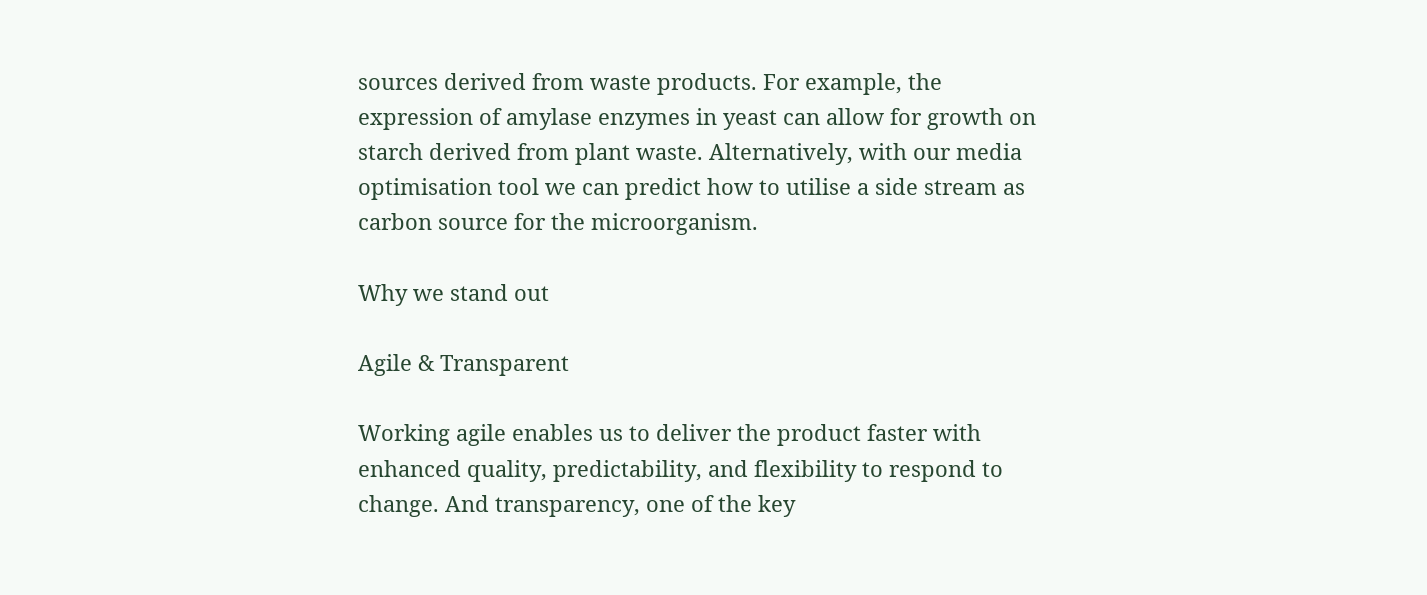sources derived from waste products. For example, the expression of amylase enzymes in yeast can allow for growth on starch derived from plant waste. Alternatively, with our media optimisation tool we can predict how to utilise a side stream as carbon source for the microorganism.

Why we stand out

Agile & Transparent

Working agile enables us to deliver the product faster with enhanced quality, predictability, and flexibility to respond to change. And transparency, one of the key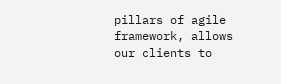pillars of agile framework, allows our clients to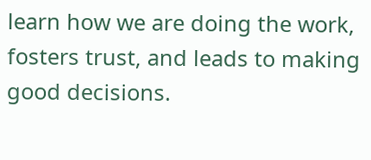learn how we are doing the work, fosters trust, and leads to making good decisions.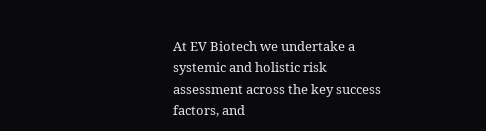At EV Biotech we undertake a systemic and holistic risk assessment across the key success factors, and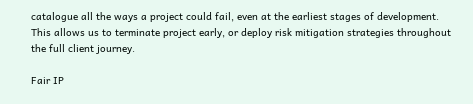catalogue all the ways a project could fail, even at the earliest stages of development. This allows us to terminate project early, or deploy risk mitigation strategies throughout the full client journey.

Fair IP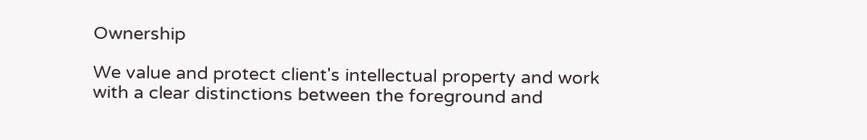Ownership

We value and protect client's intellectual property and work with a clear distinctions between the foreground and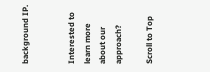background IP.


Interested to learn more about our approach?

Scroll to Top